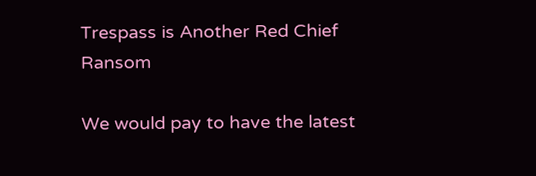Trespass is Another Red Chief Ransom

We would pay to have the latest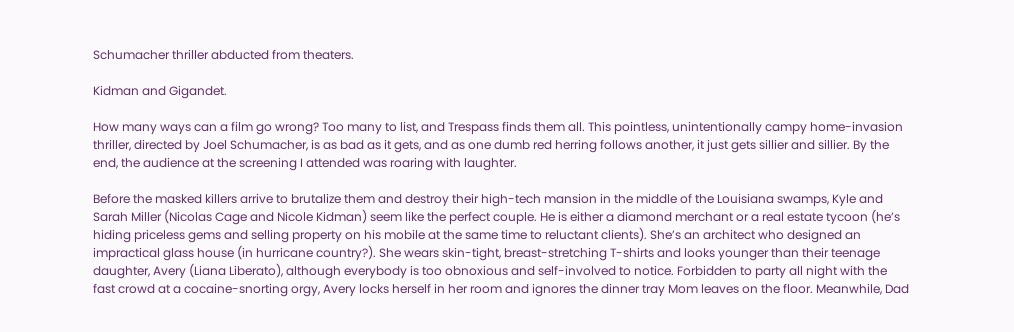Schumacher thriller abducted from theaters.

Kidman and Gigandet.

How many ways can a film go wrong? Too many to list, and Trespass finds them all. This pointless, unintentionally campy home-invasion thriller, directed by Joel Schumacher, is as bad as it gets, and as one dumb red herring follows another, it just gets sillier and sillier. By the end, the audience at the screening I attended was roaring with laughter.

Before the masked killers arrive to brutalize them and destroy their high-tech mansion in the middle of the Louisiana swamps, Kyle and Sarah Miller (Nicolas Cage and Nicole Kidman) seem like the perfect couple. He is either a diamond merchant or a real estate tycoon (he’s hiding priceless gems and selling property on his mobile at the same time to reluctant clients). She’s an architect who designed an impractical glass house (in hurricane country?). She wears skin-tight, breast-stretching T-shirts and looks younger than their teenage daughter, Avery (Liana Liberato), although everybody is too obnoxious and self-involved to notice. Forbidden to party all night with the fast crowd at a cocaine-snorting orgy, Avery locks herself in her room and ignores the dinner tray Mom leaves on the floor. Meanwhile, Dad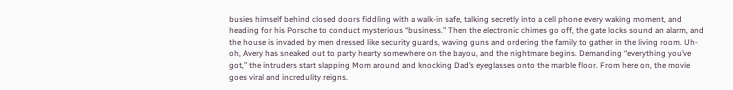busies himself behind closed doors fiddling with a walk-in safe, talking secretly into a cell phone every waking moment, and heading for his Porsche to conduct mysterious “business.” Then the electronic chimes go off, the gate locks sound an alarm, and the house is invaded by men dressed like security guards, waving guns and ordering the family to gather in the living room. Uh-oh, Avery has sneaked out to party hearty somewhere on the bayou, and the nightmare begins. Demanding “everything you’ve got,” the intruders start slapping Mom around and knocking Dad’s eyeglasses onto the marble floor. From here on, the movie goes viral and incredulity reigns.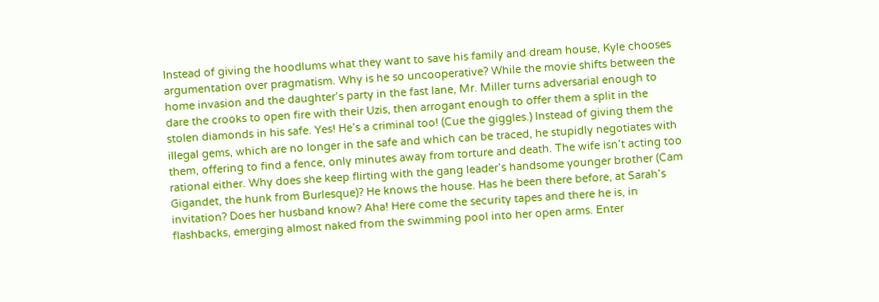Instead of giving the hoodlums what they want to save his family and dream house, Kyle chooses argumentation over pragmatism. Why is he so uncooperative? While the movie shifts between the home invasion and the daughter’s party in the fast lane, Mr. Miller turns adversarial enough to dare the crooks to open fire with their Uzis, then arrogant enough to offer them a split in the stolen diamonds in his safe. Yes! He’s a criminal too! (Cue the giggles.) Instead of giving them the illegal gems, which are no longer in the safe and which can be traced, he stupidly negotiates with them, offering to find a fence, only minutes away from torture and death. The wife isn’t acting too rational either. Why does she keep flirting with the gang leader’s handsome younger brother (Cam Gigandet, the hunk from Burlesque)? He knows the house. Has he been there before, at Sarah’s invitation? Does her husband know? Aha! Here come the security tapes and there he is, in flashbacks, emerging almost naked from the swimming pool into her open arms. Enter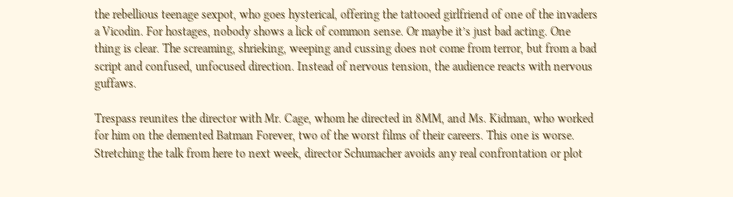the rebellious teenage sexpot, who goes hysterical, offering the tattooed girlfriend of one of the invaders a Vicodin. For hostages, nobody shows a lick of common sense. Or maybe it’s just bad acting. One thing is clear. The screaming, shrieking, weeping and cussing does not come from terror, but from a bad script and confused, unfocused direction. Instead of nervous tension, the audience reacts with nervous guffaws.

Trespass reunites the director with Mr. Cage, whom he directed in 8MM, and Ms. Kidman, who worked for him on the demented Batman Forever, two of the worst films of their careers. This one is worse. Stretching the talk from here to next week, director Schumacher avoids any real confrontation or plot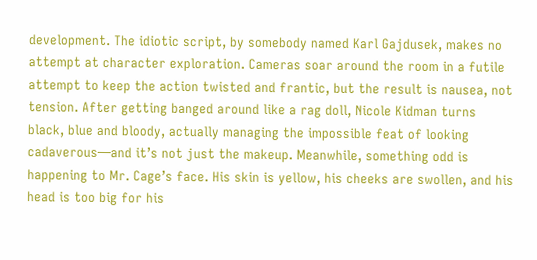development. The idiotic script, by somebody named Karl Gajdusek, makes no attempt at character exploration. Cameras soar around the room in a futile attempt to keep the action twisted and frantic, but the result is nausea, not tension. After getting banged around like a rag doll, Nicole Kidman turns black, blue and bloody, actually managing the impossible feat of looking cadaverous—and it’s not just the makeup. Meanwhile, something odd is happening to Mr. Cage’s face. His skin is yellow, his cheeks are swollen, and his head is too big for his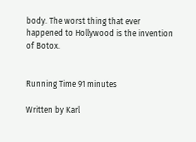body. The worst thing that ever happened to Hollywood is the invention of Botox.


Running Time 91 minutes

Written by Karl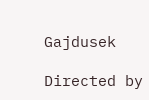Gajdusek

Directed by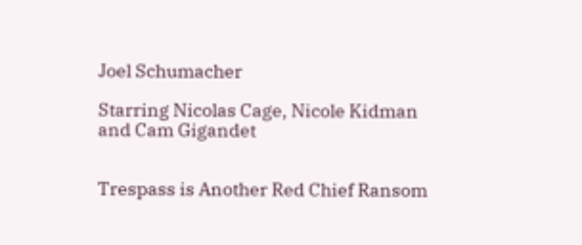Joel Schumacher

Starring Nicolas Cage, Nicole Kidman and Cam Gigandet


Trespass is Another Red Chief Ransom